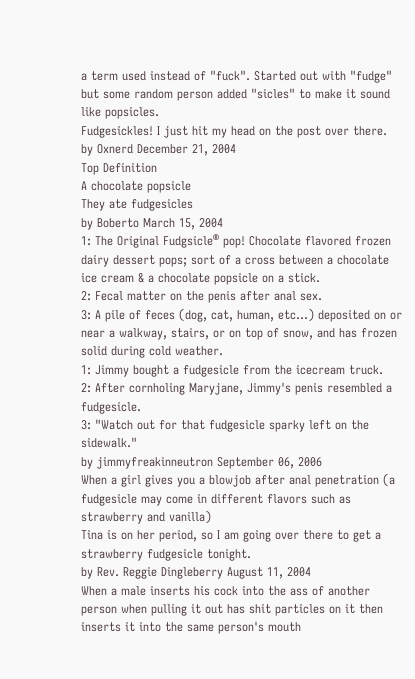a term used instead of "fuck". Started out with "fudge" but some random person added "sicles" to make it sound like popsicles.
Fudgesickles! I just hit my head on the post over there.
by Oxnerd December 21, 2004
Top Definition
A chocolate popsicle
They ate fudgesicles
by Boberto March 15, 2004
1: The Original Fudgsicle® pop! Chocolate flavored frozen dairy dessert pops; sort of a cross between a chocolate ice cream & a chocolate popsicle on a stick.
2: Fecal matter on the penis after anal sex.
3: A pile of feces (dog, cat, human, etc...) deposited on or near a walkway, stairs, or on top of snow, and has frozen solid during cold weather.
1: Jimmy bought a fudgesicle from the icecream truck.
2: After cornholing Maryjane, Jimmy's penis resembled a fudgesicle.
3: "Watch out for that fudgesicle sparky left on the sidewalk."
by jimmyfreakinneutron September 06, 2006
When a girl gives you a blowjob after anal penetration (a fudgesicle may come in different flavors such as strawberry and vanilla)
Tina is on her period, so I am going over there to get a strawberry fudgesicle tonight.
by Rev. Reggie Dingleberry August 11, 2004
When a male inserts his cock into the ass of another person when pulling it out has shit particles on it then inserts it into the same person's mouth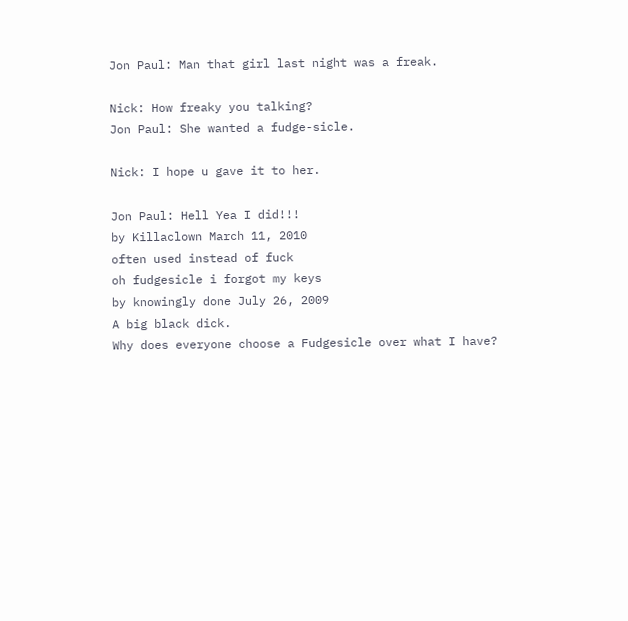Jon Paul: Man that girl last night was a freak.

Nick: How freaky you talking?
Jon Paul: She wanted a fudge-sicle.

Nick: I hope u gave it to her.

Jon Paul: Hell Yea I did!!!
by Killaclown March 11, 2010
often used instead of fuck
oh fudgesicle i forgot my keys
by knowingly done July 26, 2009
A big black dick.
Why does everyone choose a Fudgesicle over what I have?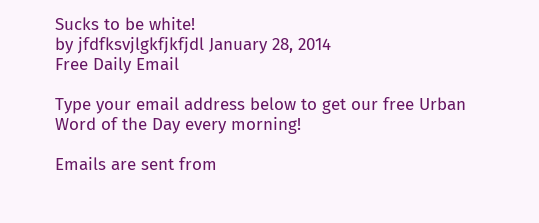Sucks to be white!
by jfdfksvjlgkfjkfjdl January 28, 2014
Free Daily Email

Type your email address below to get our free Urban Word of the Day every morning!

Emails are sent from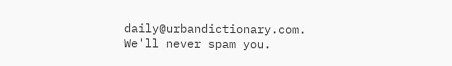daily@urbandictionary.com. We'll never spam you.